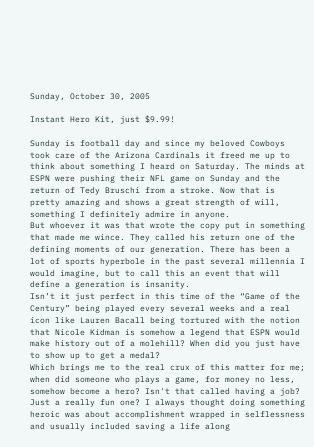Sunday, October 30, 2005

Instant Hero Kit, just $9.99!

Sunday is football day and since my beloved Cowboys took care of the Arizona Cardinals it freed me up to think about something I heard on Saturday. The minds at ESPN were pushing their NFL game on Sunday and the return of Tedy Bruschi from a stroke. Now that is pretty amazing and shows a great strength of will, something I definitely admire in anyone.
But whoever it was that wrote the copy put in something that made me wince. They called his return one of the defining moments of our generation. There has been a lot of sports hyperbole in the past several millennia I would imagine, but to call this an event that will define a generation is insanity.
Isn’t it just perfect in this time of the “Game of the Century” being played every several weeks and a real icon like Lauren Bacall being tortured with the notion that Nicole Kidman is somehow a legend that ESPN would make history out of a molehill? When did you just have to show up to get a medal?
Which brings me to the real crux of this matter for me; when did someone who plays a game, for money no less, somehow become a hero? Isn't that called having a job? Just a really fun one? I always thought doing something heroic was about accomplishment wrapped in selflessness and usually included saving a life along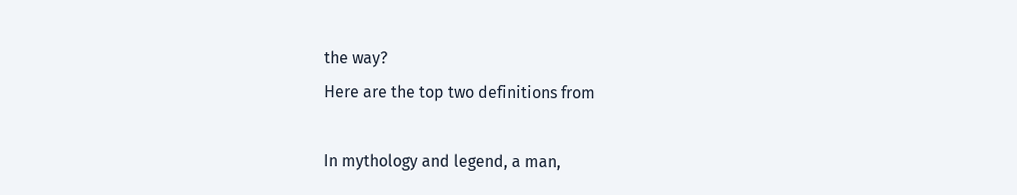the way?
Here are the top two definitions from

In mythology and legend, a man,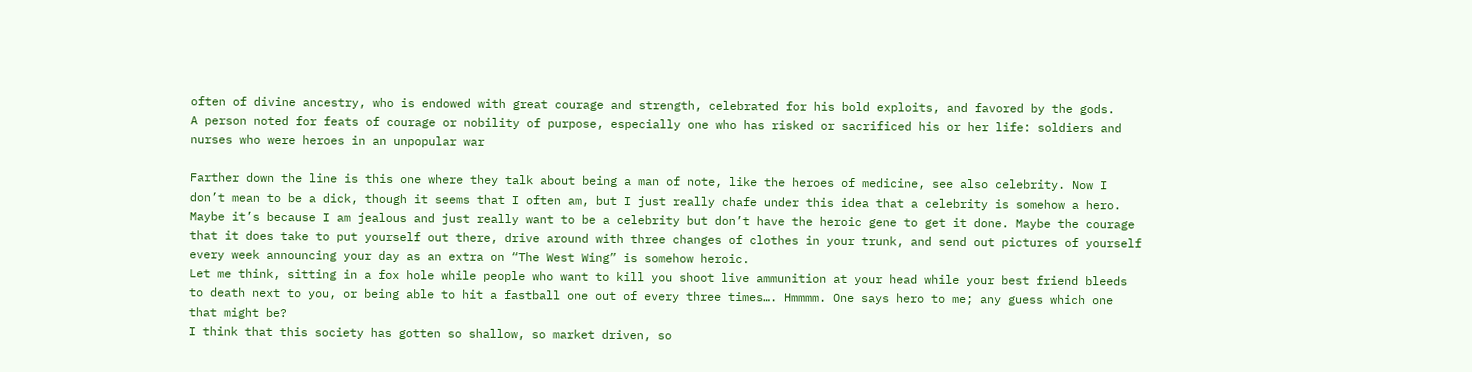often of divine ancestry, who is endowed with great courage and strength, celebrated for his bold exploits, and favored by the gods.
A person noted for feats of courage or nobility of purpose, especially one who has risked or sacrificed his or her life: soldiers and nurses who were heroes in an unpopular war

Farther down the line is this one where they talk about being a man of note, like the heroes of medicine, see also celebrity. Now I don’t mean to be a dick, though it seems that I often am, but I just really chafe under this idea that a celebrity is somehow a hero.
Maybe it’s because I am jealous and just really want to be a celebrity but don’t have the heroic gene to get it done. Maybe the courage that it does take to put yourself out there, drive around with three changes of clothes in your trunk, and send out pictures of yourself every week announcing your day as an extra on “The West Wing” is somehow heroic.
Let me think, sitting in a fox hole while people who want to kill you shoot live ammunition at your head while your best friend bleeds to death next to you, or being able to hit a fastball one out of every three times…. Hmmmm. One says hero to me; any guess which one that might be?
I think that this society has gotten so shallow, so market driven, so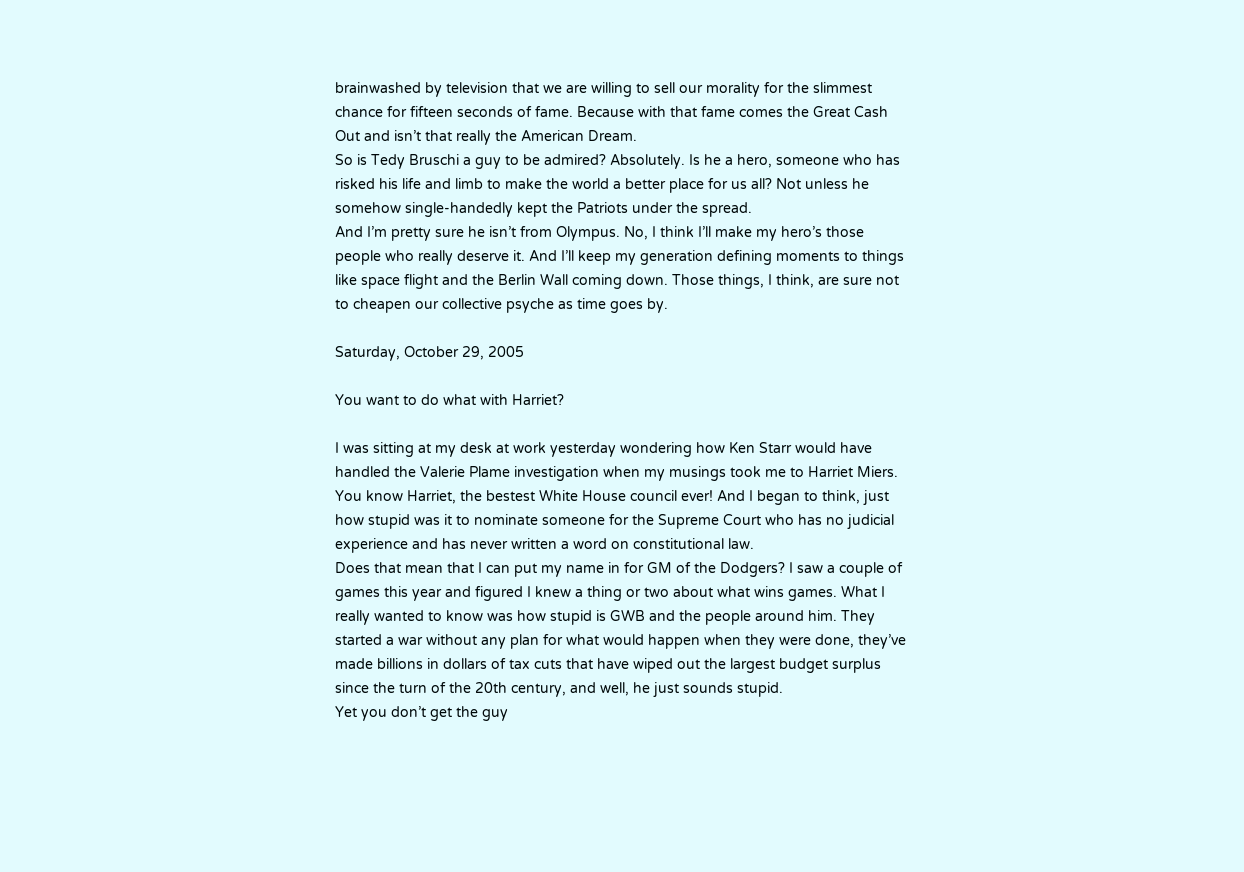brainwashed by television that we are willing to sell our morality for the slimmest chance for fifteen seconds of fame. Because with that fame comes the Great Cash Out and isn’t that really the American Dream.
So is Tedy Bruschi a guy to be admired? Absolutely. Is he a hero, someone who has risked his life and limb to make the world a better place for us all? Not unless he somehow single-handedly kept the Patriots under the spread.
And I’m pretty sure he isn’t from Olympus. No, I think I’ll make my hero’s those people who really deserve it. And I’ll keep my generation defining moments to things like space flight and the Berlin Wall coming down. Those things, I think, are sure not to cheapen our collective psyche as time goes by.

Saturday, October 29, 2005

You want to do what with Harriet?

I was sitting at my desk at work yesterday wondering how Ken Starr would have handled the Valerie Plame investigation when my musings took me to Harriet Miers. You know Harriet, the bestest White House council ever! And I began to think, just how stupid was it to nominate someone for the Supreme Court who has no judicial experience and has never written a word on constitutional law.
Does that mean that I can put my name in for GM of the Dodgers? I saw a couple of games this year and figured I knew a thing or two about what wins games. What I really wanted to know was how stupid is GWB and the people around him. They started a war without any plan for what would happen when they were done, they’ve made billions in dollars of tax cuts that have wiped out the largest budget surplus since the turn of the 20th century, and well, he just sounds stupid.
Yet you don’t get the guy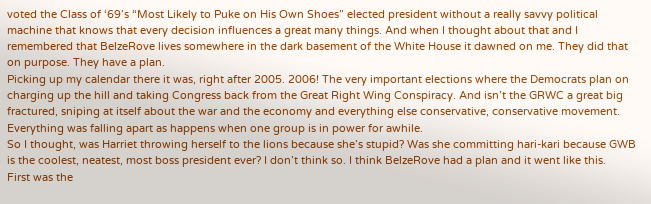voted the Class of ‘69’s “Most Likely to Puke on His Own Shoes” elected president without a really savvy political machine that knows that every decision influences a great many things. And when I thought about that and I remembered that BelzeRove lives somewhere in the dark basement of the White House it dawned on me. They did that on purpose. They have a plan.
Picking up my calendar there it was, right after 2005. 2006! The very important elections where the Democrats plan on charging up the hill and taking Congress back from the Great Right Wing Conspiracy. And isn’t the GRWC a great big fractured, sniping at itself about the war and the economy and everything else conservative, conservative movement. Everything was falling apart as happens when one group is in power for awhile.
So I thought, was Harriet throwing herself to the lions because she’s stupid? Was she committing hari-kari because GWB is the coolest, neatest, most boss president ever? I don’t think so. I think BelzeRove had a plan and it went like this.
First was the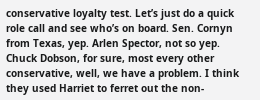conservative loyalty test. Let’s just do a quick role call and see who’s on board. Sen. Cornyn from Texas, yep. Arlen Spector, not so yep. Chuck Dobson, for sure, most every other conservative, well, we have a problem. I think they used Harriet to ferret out the non-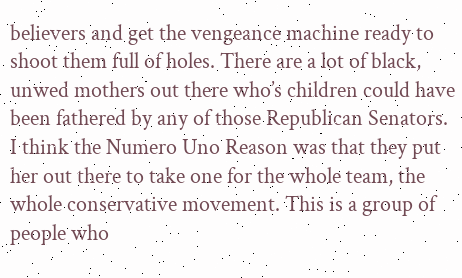believers and get the vengeance machine ready to shoot them full of holes. There are a lot of black, unwed mothers out there who’s children could have been fathered by any of those Republican Senators.
I think the Numero Uno Reason was that they put her out there to take one for the whole team, the whole conservative movement. This is a group of people who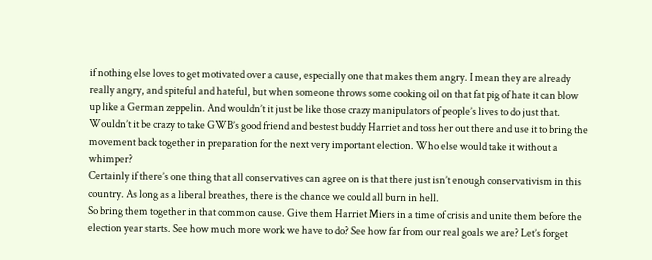if nothing else loves to get motivated over a cause, especially one that makes them angry. I mean they are already really angry, and spiteful and hateful, but when someone throws some cooking oil on that fat pig of hate it can blow up like a German zeppelin. And wouldn’t it just be like those crazy manipulators of people’s lives to do just that.
Wouldn’t it be crazy to take GWB’s good friend and bestest buddy Harriet and toss her out there and use it to bring the movement back together in preparation for the next very important election. Who else would take it without a whimper?
Certainly if there’s one thing that all conservatives can agree on is that there just isn’t enough conservativism in this country. As long as a liberal breathes, there is the chance we could all burn in hell.
So bring them together in that common cause. Give them Harriet Miers in a time of crisis and unite them before the election year starts. See how much more work we have to do? See how far from our real goals we are? Let’s forget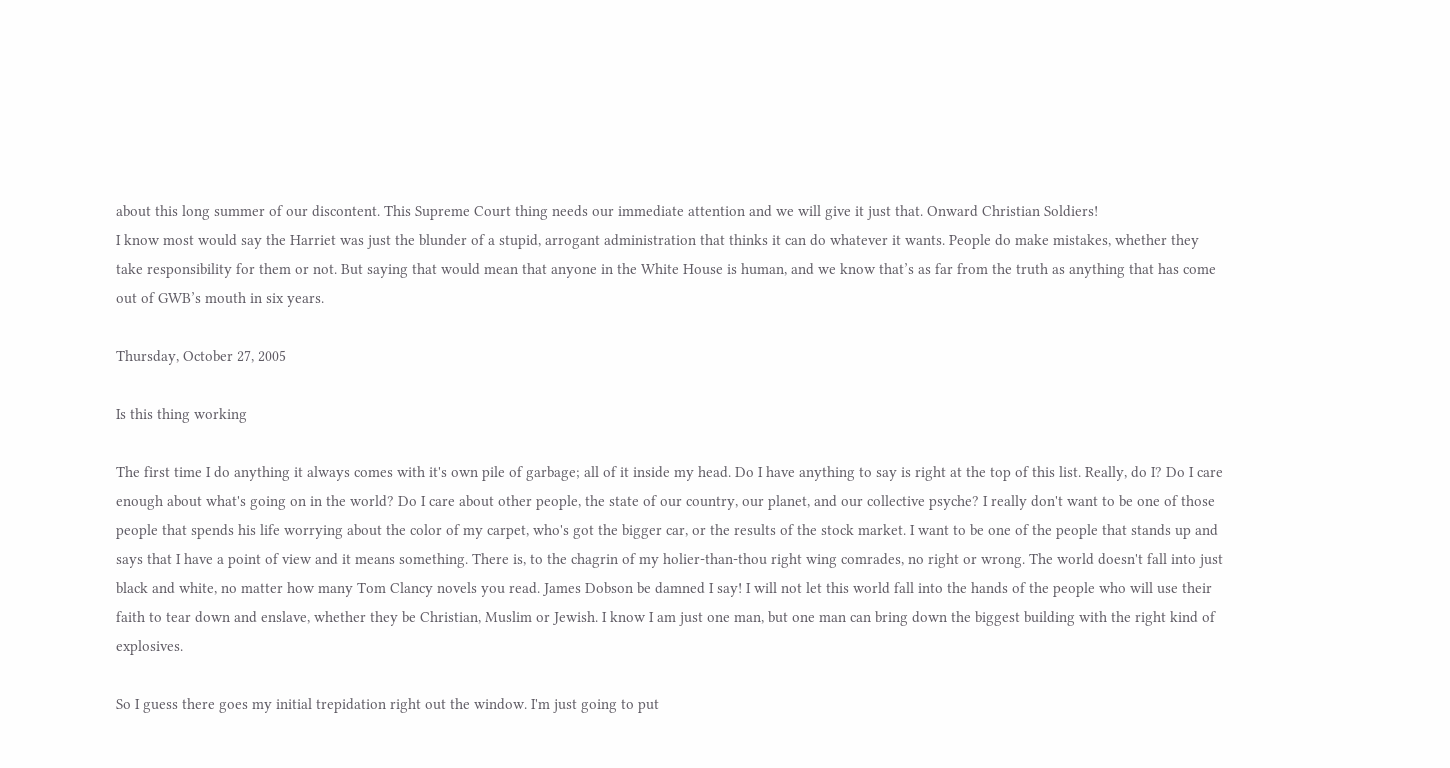about this long summer of our discontent. This Supreme Court thing needs our immediate attention and we will give it just that. Onward Christian Soldiers!
I know most would say the Harriet was just the blunder of a stupid, arrogant administration that thinks it can do whatever it wants. People do make mistakes, whether they take responsibility for them or not. But saying that would mean that anyone in the White House is human, and we know that’s as far from the truth as anything that has come out of GWB’s mouth in six years.

Thursday, October 27, 2005

Is this thing working

The first time I do anything it always comes with it's own pile of garbage; all of it inside my head. Do I have anything to say is right at the top of this list. Really, do I? Do I care enough about what's going on in the world? Do I care about other people, the state of our country, our planet, and our collective psyche? I really don't want to be one of those people that spends his life worrying about the color of my carpet, who's got the bigger car, or the results of the stock market. I want to be one of the people that stands up and says that I have a point of view and it means something. There is, to the chagrin of my holier-than-thou right wing comrades, no right or wrong. The world doesn't fall into just black and white, no matter how many Tom Clancy novels you read. James Dobson be damned I say! I will not let this world fall into the hands of the people who will use their faith to tear down and enslave, whether they be Christian, Muslim or Jewish. I know I am just one man, but one man can bring down the biggest building with the right kind of explosives.

So I guess there goes my initial trepidation right out the window. I'm just going to put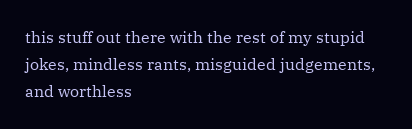this stuff out there with the rest of my stupid jokes, mindless rants, misguided judgements, and worthless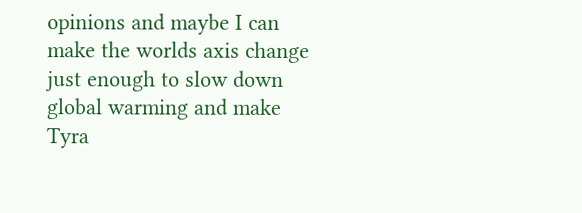opinions and maybe I can make the worlds axis change just enough to slow down global warming and make Tyra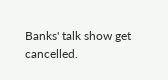Banks' talk show get cancelled.